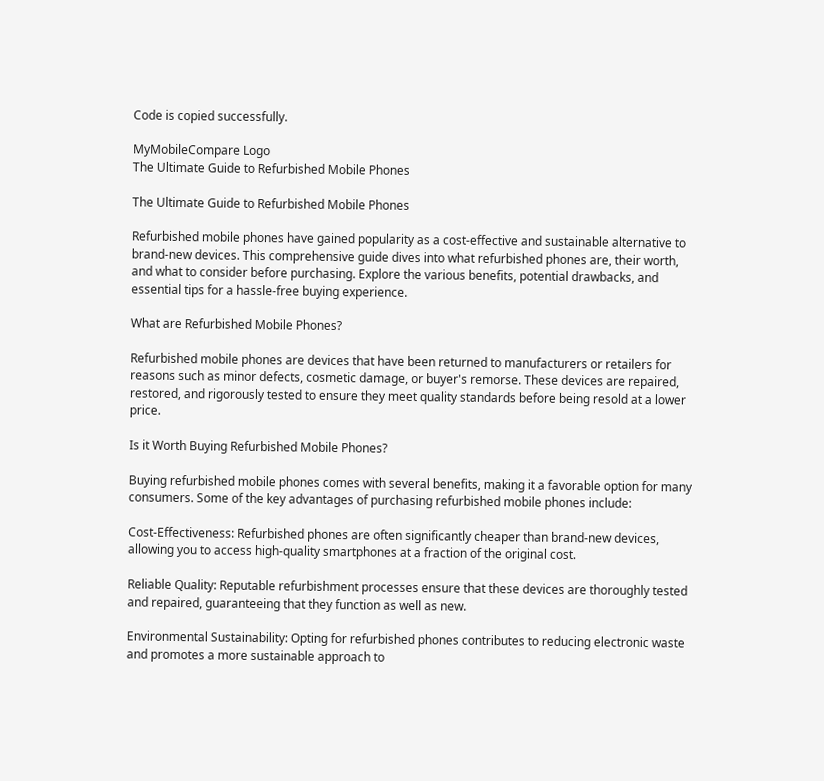Code is copied successfully.

MyMobileCompare Logo
The Ultimate Guide to Refurbished Mobile Phones

The Ultimate Guide to Refurbished Mobile Phones

Refurbished mobile phones have gained popularity as a cost-effective and sustainable alternative to brand-new devices. This comprehensive guide dives into what refurbished phones are, their worth, and what to consider before purchasing. Explore the various benefits, potential drawbacks, and essential tips for a hassle-free buying experience.

What are Refurbished Mobile Phones?

Refurbished mobile phones are devices that have been returned to manufacturers or retailers for reasons such as minor defects, cosmetic damage, or buyer's remorse. These devices are repaired, restored, and rigorously tested to ensure they meet quality standards before being resold at a lower price.

Is it Worth Buying Refurbished Mobile Phones?

Buying refurbished mobile phones comes with several benefits, making it a favorable option for many consumers. Some of the key advantages of purchasing refurbished mobile phones include:

Cost-Effectiveness: Refurbished phones are often significantly cheaper than brand-new devices, allowing you to access high-quality smartphones at a fraction of the original cost.

Reliable Quality: Reputable refurbishment processes ensure that these devices are thoroughly tested and repaired, guaranteeing that they function as well as new.

Environmental Sustainability: Opting for refurbished phones contributes to reducing electronic waste and promotes a more sustainable approach to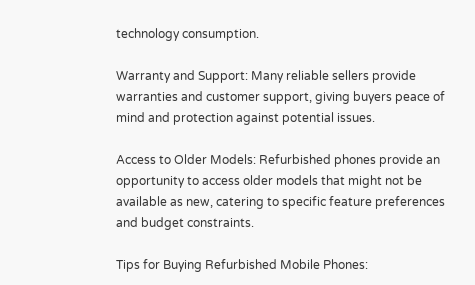technology consumption.

Warranty and Support: Many reliable sellers provide warranties and customer support, giving buyers peace of mind and protection against potential issues.

Access to Older Models: Refurbished phones provide an opportunity to access older models that might not be available as new, catering to specific feature preferences and budget constraints.

Tips for Buying Refurbished Mobile Phones: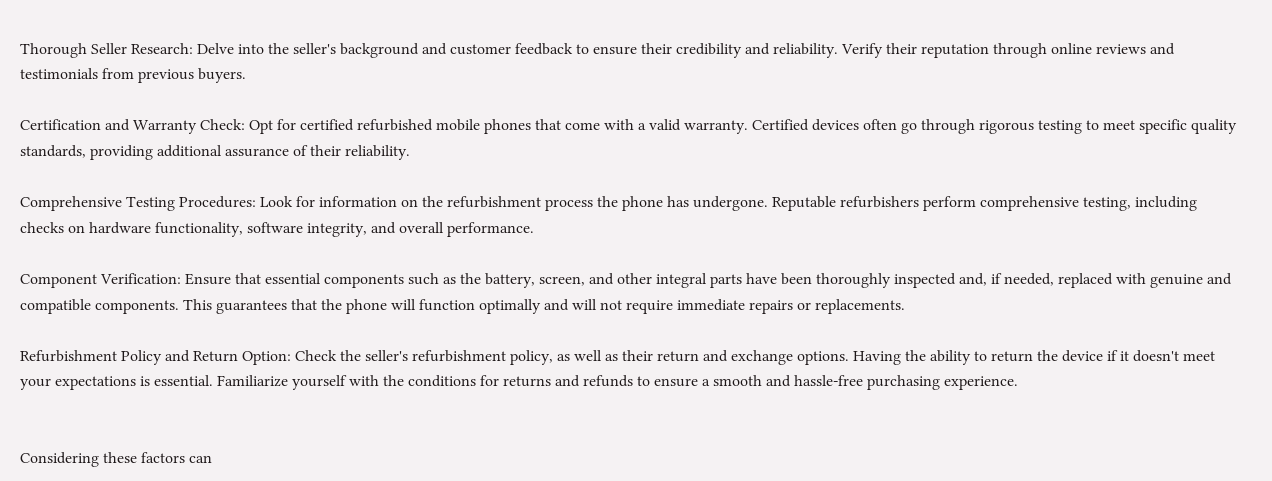Thorough Seller Research: Delve into the seller's background and customer feedback to ensure their credibility and reliability. Verify their reputation through online reviews and testimonials from previous buyers.

Certification and Warranty Check: Opt for certified refurbished mobile phones that come with a valid warranty. Certified devices often go through rigorous testing to meet specific quality standards, providing additional assurance of their reliability.

Comprehensive Testing Procedures: Look for information on the refurbishment process the phone has undergone. Reputable refurbishers perform comprehensive testing, including checks on hardware functionality, software integrity, and overall performance.

Component Verification: Ensure that essential components such as the battery, screen, and other integral parts have been thoroughly inspected and, if needed, replaced with genuine and compatible components. This guarantees that the phone will function optimally and will not require immediate repairs or replacements.

Refurbishment Policy and Return Option: Check the seller's refurbishment policy, as well as their return and exchange options. Having the ability to return the device if it doesn't meet your expectations is essential. Familiarize yourself with the conditions for returns and refunds to ensure a smooth and hassle-free purchasing experience.


Considering these factors can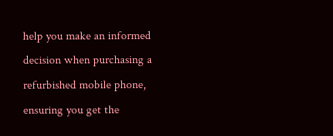help you make an informed decision when purchasing a refurbished mobile phone, ensuring you get the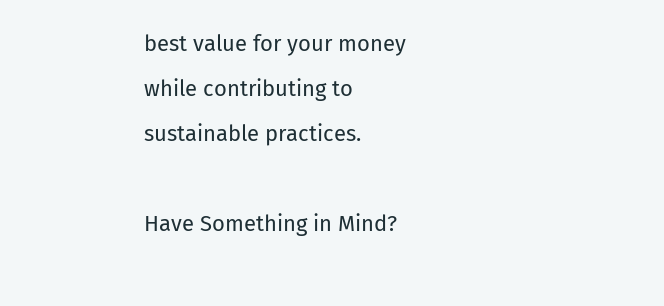best value for your money while contributing to sustainable practices.

Have Something in Mind?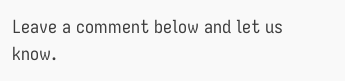Leave a comment below and let us know.